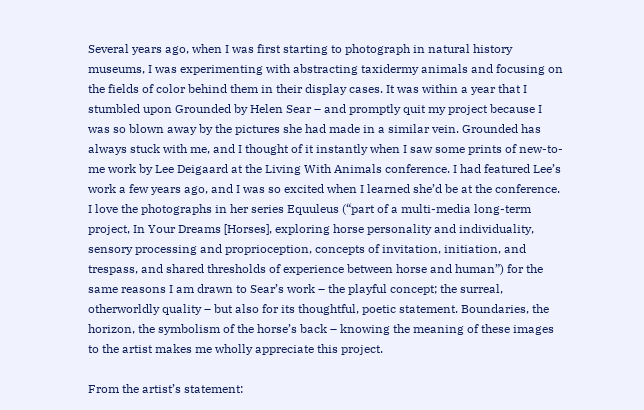Several years ago, when I was first starting to photograph in natural history museums, I was experimenting with abstracting taxidermy animals and focusing on the fields of color behind them in their display cases. It was within a year that I stumbled upon Grounded by Helen Sear – and promptly quit my project because I was so blown away by the pictures she had made in a similar vein. Grounded has always stuck with me, and I thought of it instantly when I saw some prints of new-to-me work by Lee Deigaard at the Living With Animals conference. I had featured Lee’s work a few years ago, and I was so excited when I learned she’d be at the conference. I love the photographs in her series Equuleus (“part of a multi-media long-term project, In Your Dreams [Horses], exploring horse personality and individuality, sensory processing and proprioception, concepts of invitation, initiation, and trespass, and shared thresholds of experience between horse and human”) for the same reasons I am drawn to Sear’s work – the playful concept; the surreal, otherworldly quality – but also for its thoughtful, poetic statement. Boundaries, the horizon, the symbolism of the horse’s back – knowing the meaning of these images to the artist makes me wholly appreciate this project.

From the artist’s statement: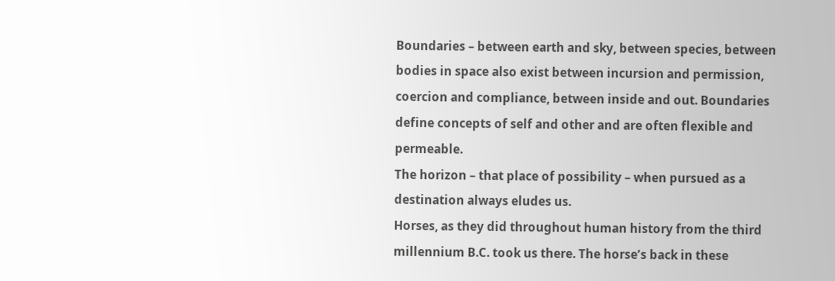Boundaries – between earth and sky, between species, between bodies in space also exist between incursion and permission, coercion and compliance, between inside and out. Boundaries define concepts of self and other and are often flexible and permeable.
The horizon – that place of possibility – when pursued as a destination always eludes us.
Horses, as they did throughout human history from the third millennium B.C. took us there. The horse’s back in these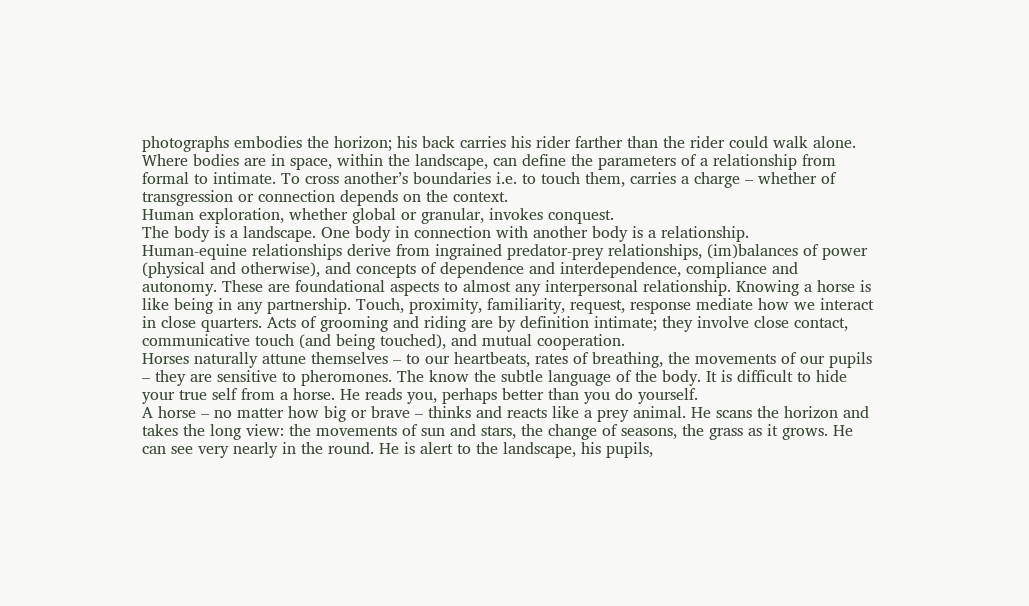photographs embodies the horizon; his back carries his rider farther than the rider could walk alone.
Where bodies are in space, within the landscape, can define the parameters of a relationship from formal to intimate. To cross another’s boundaries i.e. to touch them, carries a charge – whether of transgression or connection depends on the context.
Human exploration, whether global or granular, invokes conquest.
The body is a landscape. One body in connection with another body is a relationship.
Human-equine relationships derive from ingrained predator-prey relationships, (im)balances of power (physical and otherwise), and concepts of dependence and interdependence, compliance and autonomy. These are foundational aspects to almost any interpersonal relationship. Knowing a horse is like being in any partnership. Touch, proximity, familiarity, request, response mediate how we interact in close quarters. Acts of grooming and riding are by definition intimate; they involve close contact, communicative touch (and being touched), and mutual cooperation.
Horses naturally attune themselves – to our heartbeats, rates of breathing, the movements of our pupils – they are sensitive to pheromones. The know the subtle language of the body. It is difficult to hide your true self from a horse. He reads you, perhaps better than you do yourself.
A horse – no matter how big or brave – thinks and reacts like a prey animal. He scans the horizon and takes the long view: the movements of sun and stars, the change of seasons, the grass as it grows. He can see very nearly in the round. He is alert to the landscape, his pupils,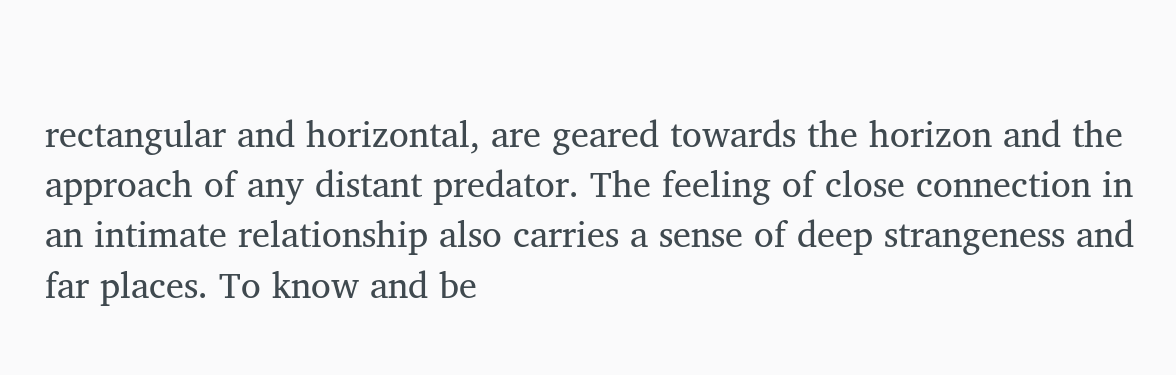rectangular and horizontal, are geared towards the horizon and the approach of any distant predator. The feeling of close connection in an intimate relationship also carries a sense of deep strangeness and far places. To know and be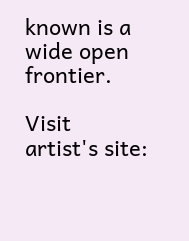known is a wide open frontier.

Visit artist's site: